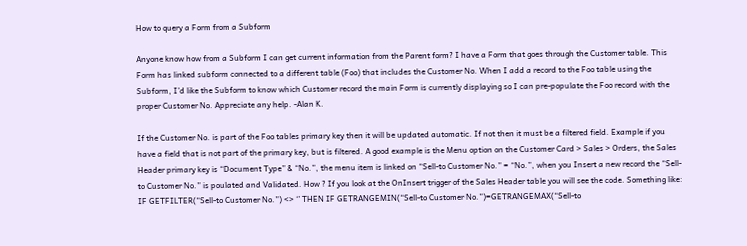How to query a Form from a Subform

Anyone know how from a Subform I can get current information from the Parent form? I have a Form that goes through the Customer table. This Form has linked subform connected to a different table (Foo) that includes the Customer No. When I add a record to the Foo table using the Subform, I’d like the Subform to know which Customer record the main Form is currently displaying so I can pre-populate the Foo record with the proper Customer No. Appreciate any help. -Alan K.

If the Customer No. is part of the Foo tables primary key then it will be updated automatic. If not then it must be a filtered field. Example if you have a field that is not part of the primary key, but is filtered. A good example is the Menu option on the Customer Card > Sales > Orders, the Sales Header primary key is “Document Type” & “No.”, the menu item is linked on “Sell-to Customer No.” = “No.”, when you Insert a new record the “Sell-to Customer No.” is poulated and Validated. How ? If you look at the OnInsert trigger of the Sales Header table you will see the code. Something like: IF GETFILTER(“Sell-to Customer No.”) <> ‘’ THEN IF GETRANGEMIN(“Sell-to Customer No.”)=GETRANGEMAX(“Sell-to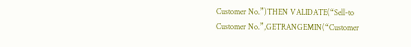Customer No.”)THEN VALIDATE(“Sell-to Customer No.”,GETRANGEMIN(“Customer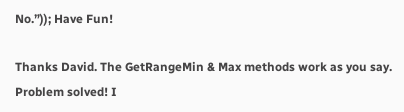No.”)); Have Fun!

Thanks David. The GetRangeMin & Max methods work as you say. Problem solved! I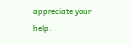appreciate your help.